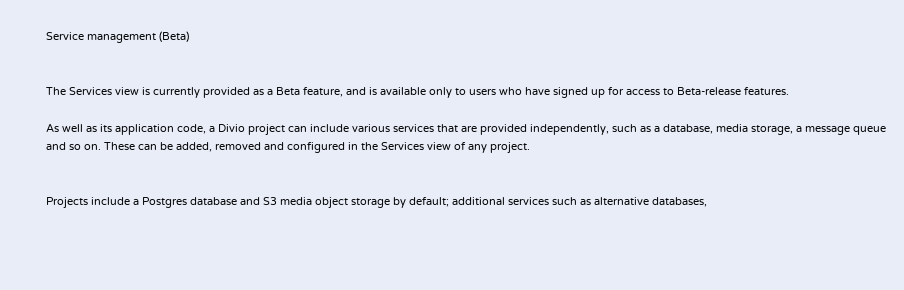Service management (Beta)


The Services view is currently provided as a Beta feature, and is available only to users who have signed up for access to Beta-release features.

As well as its application code, a Divio project can include various services that are provided independently, such as a database, media storage, a message queue and so on. These can be added, removed and configured in the Services view of any project.


Projects include a Postgres database and S3 media object storage by default; additional services such as alternative databases,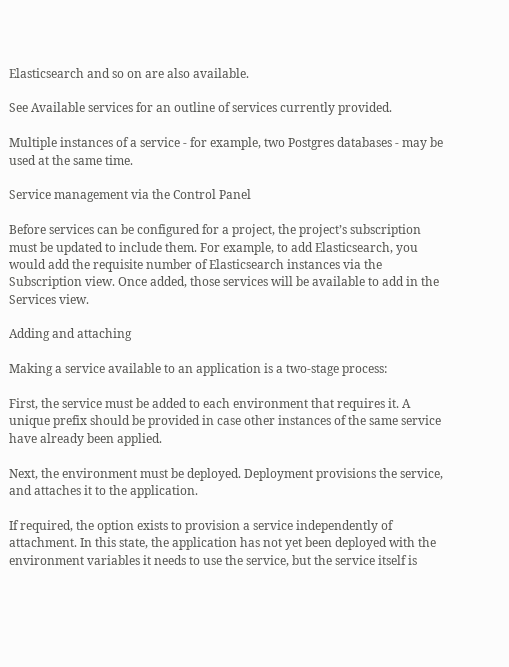Elasticsearch and so on are also available.

See Available services for an outline of services currently provided.

Multiple instances of a service - for example, two Postgres databases - may be used at the same time.

Service management via the Control Panel

Before services can be configured for a project, the project’s subscription must be updated to include them. For example, to add Elasticsearch, you would add the requisite number of Elasticsearch instances via the Subscription view. Once added, those services will be available to add in the Services view.

Adding and attaching

Making a service available to an application is a two-stage process:

First, the service must be added to each environment that requires it. A unique prefix should be provided in case other instances of the same service have already been applied.

Next, the environment must be deployed. Deployment provisions the service, and attaches it to the application.

If required, the option exists to provision a service independently of attachment. In this state, the application has not yet been deployed with the environment variables it needs to use the service, but the service itself is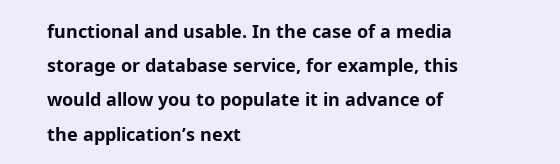functional and usable. In the case of a media storage or database service, for example, this would allow you to populate it in advance of the application’s next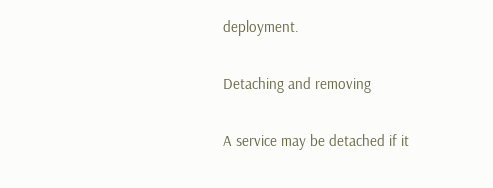deployment.

Detaching and removing

A service may be detached if it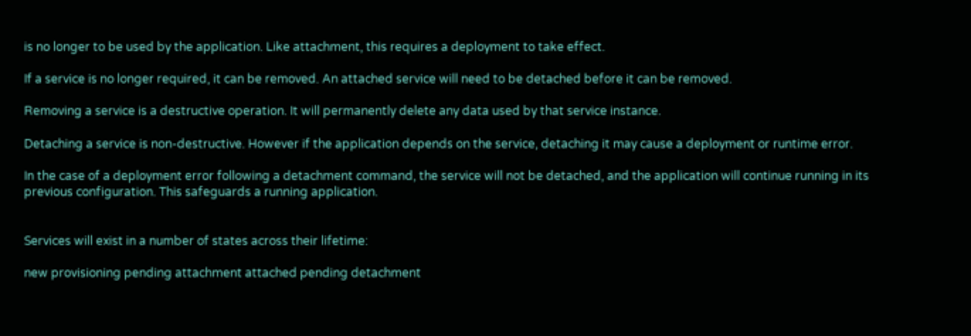is no longer to be used by the application. Like attachment, this requires a deployment to take effect.

If a service is no longer required, it can be removed. An attached service will need to be detached before it can be removed.

Removing a service is a destructive operation. It will permanently delete any data used by that service instance.

Detaching a service is non-destructive. However if the application depends on the service, detaching it may cause a deployment or runtime error.

In the case of a deployment error following a detachment command, the service will not be detached, and the application will continue running in its previous configuration. This safeguards a running application.


Services will exist in a number of states across their lifetime:

new provisioning pending attachment attached pending detachment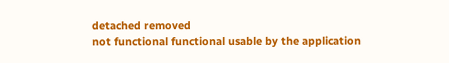detached removed
not functional functional usable by the application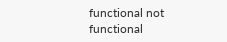functional not functional